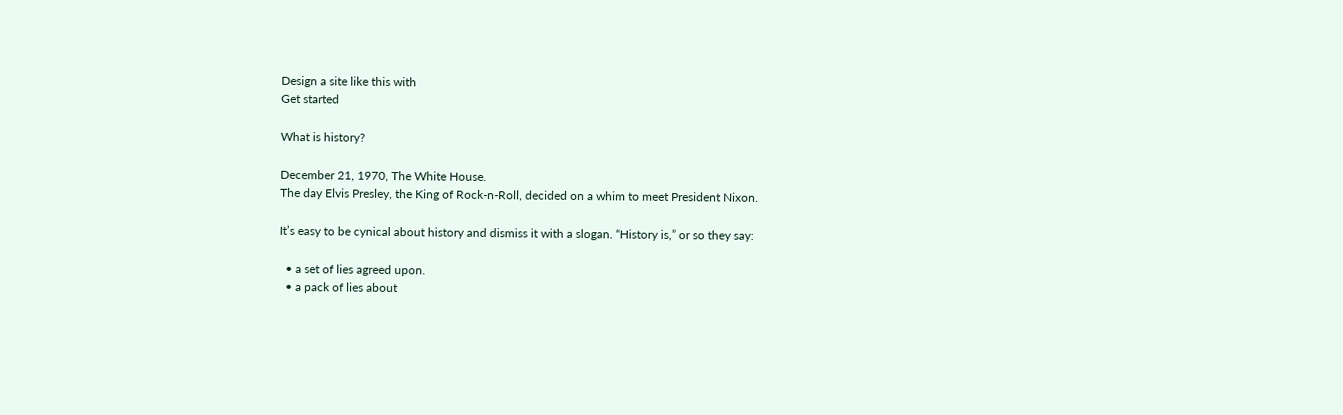Design a site like this with
Get started

What is history?

December 21, 1970, The White House.
The day Elvis Presley, the King of Rock-n-Roll, decided on a whim to meet President Nixon.

It’s easy to be cynical about history and dismiss it with a slogan. “History is,” or so they say:

  • a set of lies agreed upon.
  • a pack of lies about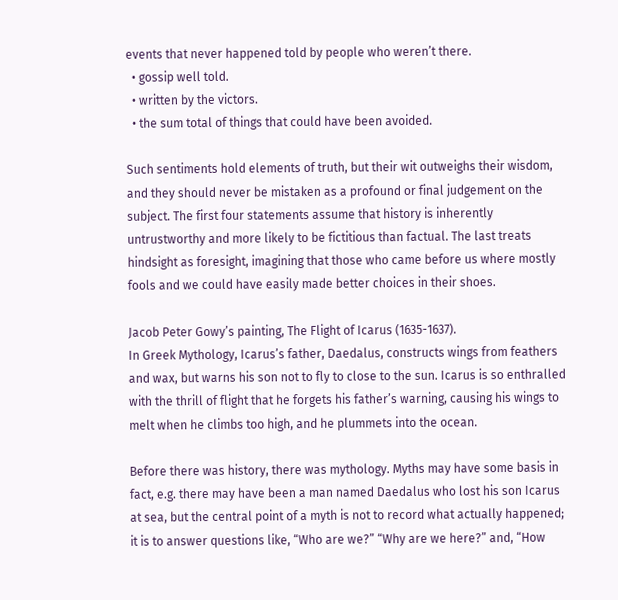events that never happened told by people who weren’t there.
  • gossip well told.
  • written by the victors.
  • the sum total of things that could have been avoided.

Such sentiments hold elements of truth, but their wit outweighs their wisdom, and they should never be mistaken as a profound or final judgement on the subject. The first four statements assume that history is inherently untrustworthy and more likely to be fictitious than factual. The last treats hindsight as foresight, imagining that those who came before us where mostly fools and we could have easily made better choices in their shoes.

Jacob Peter Gowy’s painting, The Flight of Icarus (1635-1637).
In Greek Mythology, Icarus’s father, Daedalus, constructs wings from feathers and wax, but warns his son not to fly to close to the sun. Icarus is so enthralled with the thrill of flight that he forgets his father’s warning, causing his wings to melt when he climbs too high, and he plummets into the ocean.

Before there was history, there was mythology. Myths may have some basis in fact, e.g. there may have been a man named Daedalus who lost his son Icarus at sea, but the central point of a myth is not to record what actually happened; it is to answer questions like, “Who are we?” “Why are we here?” and, “How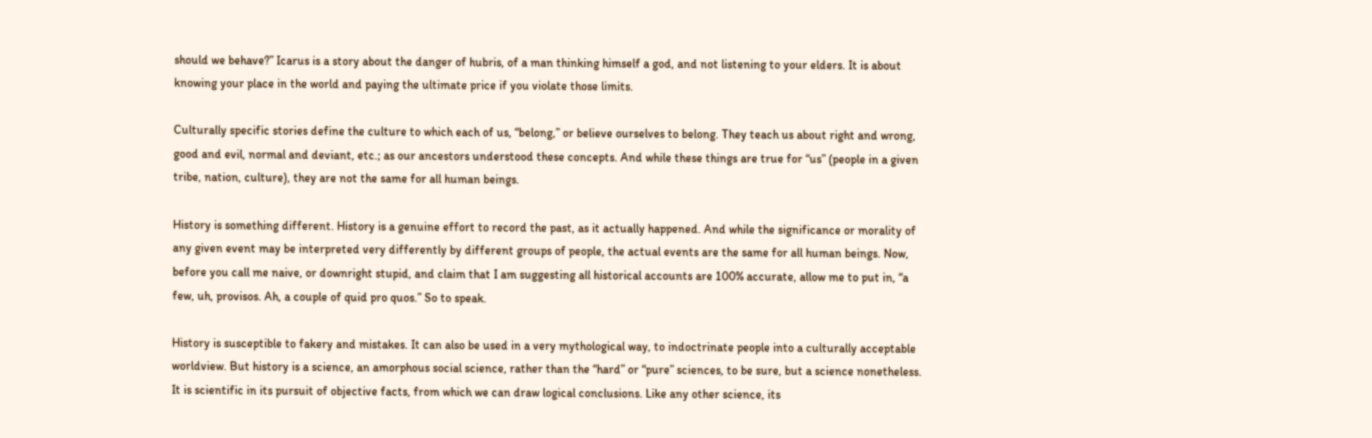should we behave?” Icarus is a story about the danger of hubris, of a man thinking himself a god, and not listening to your elders. It is about knowing your place in the world and paying the ultimate price if you violate those limits.

Culturally specific stories define the culture to which each of us, “belong,” or believe ourselves to belong. They teach us about right and wrong, good and evil, normal and deviant, etc.; as our ancestors understood these concepts. And while these things are true for “us” (people in a given tribe, nation, culture), they are not the same for all human beings.

History is something different. History is a genuine effort to record the past, as it actually happened. And while the significance or morality of any given event may be interpreted very differently by different groups of people, the actual events are the same for all human beings. Now, before you call me naive, or downright stupid, and claim that I am suggesting all historical accounts are 100% accurate, allow me to put in, “a few, uh, provisos. Ah, a couple of quid pro quos.” So to speak.

History is susceptible to fakery and mistakes. It can also be used in a very mythological way, to indoctrinate people into a culturally acceptable worldview. But history is a science, an amorphous social science, rather than the “hard” or “pure” sciences, to be sure, but a science nonetheless. It is scientific in its pursuit of objective facts, from which we can draw logical conclusions. Like any other science, its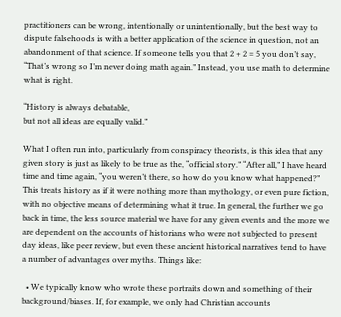practitioners can be wrong, intentionally or unintentionally, but the best way to dispute falsehoods is with a better application of the science in question, not an abandonment of that science. If someone tells you that 2 + 2 = 5 you don’t say, “That’s wrong so I’m never doing math again.” Instead, you use math to determine what is right.

“History is always debatable,
but not all ideas are equally valid.”

What I often run into, particularly from conspiracy theorists, is this idea that any given story is just as likely to be true as the, “official story.” “After all,” I have heard time and time again, “you weren’t there, so how do you know what happened?” This treats history as if it were nothing more than mythology, or even pure fiction, with no objective means of determining what it true. In general, the further we go back in time, the less source material we have for any given events and the more we are dependent on the accounts of historians who were not subjected to present day ideas, like peer review, but even these ancient historical narratives tend to have a number of advantages over myths. Things like:

  • We typically know who wrote these portraits down and something of their background/biases. If, for example, we only had Christian accounts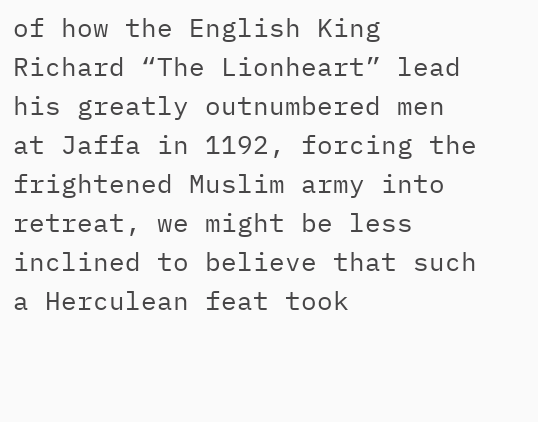of how the English King Richard “The Lionheart” lead his greatly outnumbered men at Jaffa in 1192, forcing the frightened Muslim army into retreat, we might be less inclined to believe that such a Herculean feat took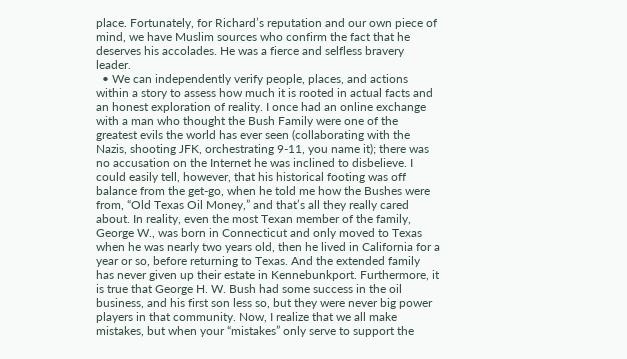place. Fortunately, for Richard’s reputation and our own piece of mind, we have Muslim sources who confirm the fact that he deserves his accolades. He was a fierce and selfless bravery leader.
  • We can independently verify people, places, and actions within a story to assess how much it is rooted in actual facts and an honest exploration of reality. I once had an online exchange with a man who thought the Bush Family were one of the greatest evils the world has ever seen (collaborating with the Nazis, shooting JFK, orchestrating 9-11, you name it); there was no accusation on the Internet he was inclined to disbelieve. I could easily tell, however, that his historical footing was off balance from the get-go, when he told me how the Bushes were from, “Old Texas Oil Money,” and that’s all they really cared about. In reality, even the most Texan member of the family, George W., was born in Connecticut and only moved to Texas when he was nearly two years old, then he lived in California for a year or so, before returning to Texas. And the extended family has never given up their estate in Kennebunkport. Furthermore, it is true that George H. W. Bush had some success in the oil business, and his first son less so, but they were never big power players in that community. Now, I realize that we all make mistakes, but when your “mistakes” only serve to support the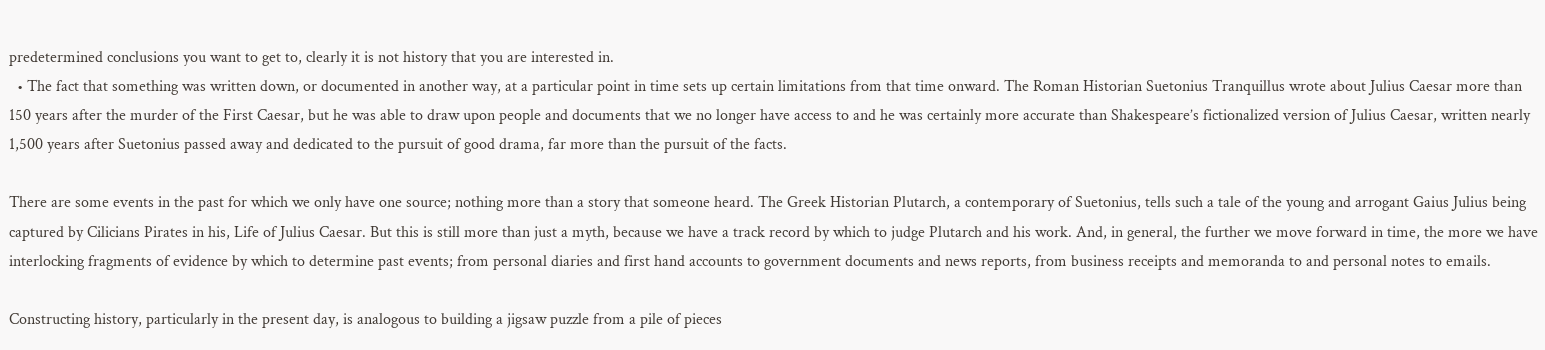predetermined conclusions you want to get to, clearly it is not history that you are interested in.
  • The fact that something was written down, or documented in another way, at a particular point in time sets up certain limitations from that time onward. The Roman Historian Suetonius Tranquillus wrote about Julius Caesar more than 150 years after the murder of the First Caesar, but he was able to draw upon people and documents that we no longer have access to and he was certainly more accurate than Shakespeare’s fictionalized version of Julius Caesar, written nearly 1,500 years after Suetonius passed away and dedicated to the pursuit of good drama, far more than the pursuit of the facts.

There are some events in the past for which we only have one source; nothing more than a story that someone heard. The Greek Historian Plutarch, a contemporary of Suetonius, tells such a tale of the young and arrogant Gaius Julius being captured by Cilicians Pirates in his, Life of Julius Caesar. But this is still more than just a myth, because we have a track record by which to judge Plutarch and his work. And, in general, the further we move forward in time, the more we have interlocking fragments of evidence by which to determine past events; from personal diaries and first hand accounts to government documents and news reports, from business receipts and memoranda to and personal notes to emails.

Constructing history, particularly in the present day, is analogous to building a jigsaw puzzle from a pile of pieces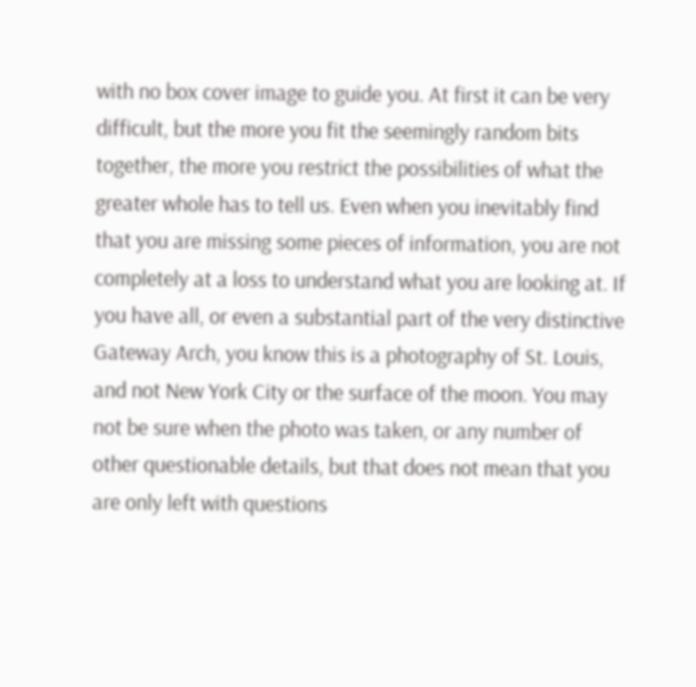with no box cover image to guide you. At first it can be very difficult, but the more you fit the seemingly random bits together, the more you restrict the possibilities of what the greater whole has to tell us. Even when you inevitably find that you are missing some pieces of information, you are not completely at a loss to understand what you are looking at. If you have all, or even a substantial part of the very distinctive Gateway Arch, you know this is a photography of St. Louis, and not New York City or the surface of the moon. You may not be sure when the photo was taken, or any number of other questionable details, but that does not mean that you are only left with questions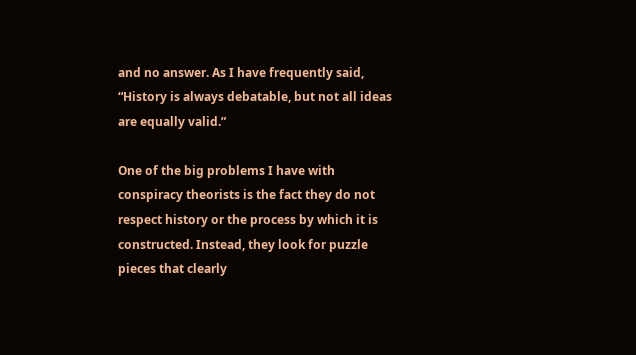and no answer. As I have frequently said, “History is always debatable, but not all ideas are equally valid.”

One of the big problems I have with conspiracy theorists is the fact they do not respect history or the process by which it is constructed. Instead, they look for puzzle pieces that clearly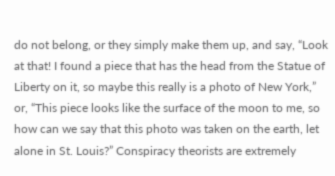do not belong, or they simply make them up, and say, “Look at that! I found a piece that has the head from the Statue of Liberty on it, so maybe this really is a photo of New York,” or, “This piece looks like the surface of the moon to me, so how can we say that this photo was taken on the earth, let alone in St. Louis?” Conspiracy theorists are extremely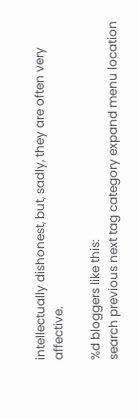intellectually dishonest, but, sadly, they are often very affective.

%d bloggers like this:
search previous next tag category expand menu location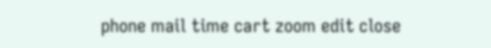phone mail time cart zoom edit close